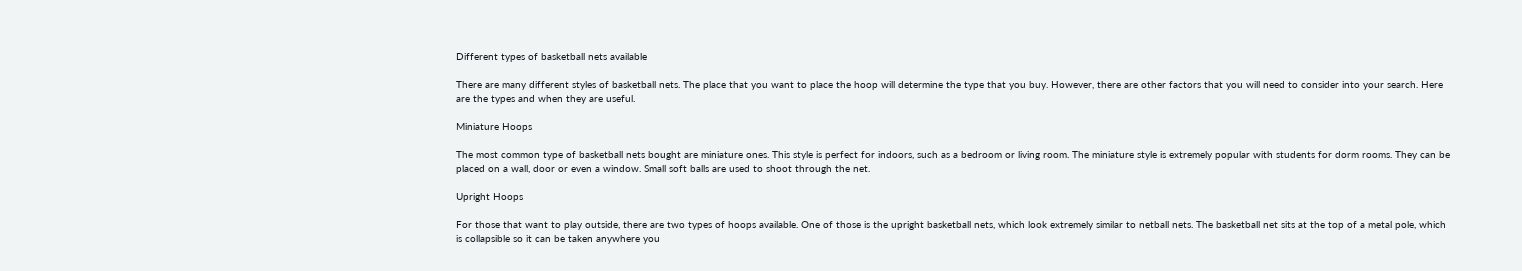Different types of basketball nets available

There are many different styles of basketball nets. The place that you want to place the hoop will determine the type that you buy. However, there are other factors that you will need to consider into your search. Here are the types and when they are useful.

Miniature Hoops

The most common type of basketball nets bought are miniature ones. This style is perfect for indoors, such as a bedroom or living room. The miniature style is extremely popular with students for dorm rooms. They can be placed on a wall, door or even a window. Small soft balls are used to shoot through the net.

Upright Hoops

For those that want to play outside, there are two types of hoops available. One of those is the upright basketball nets, which look extremely similar to netball nets. The basketball net sits at the top of a metal pole, which is collapsible so it can be taken anywhere you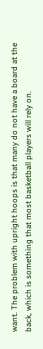want. The problem with upright hoops is that many do not have a board at the back, which is something that most basketball players will rely on.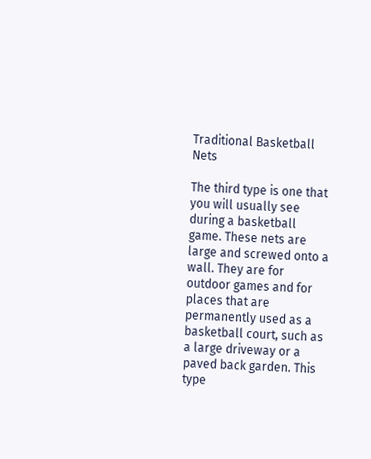Traditional Basketball Nets

The third type is one that you will usually see during a basketball game. These nets are large and screwed onto a wall. They are for outdoor games and for places that are permanently used as a basketball court, such as a large driveway or a paved back garden. This type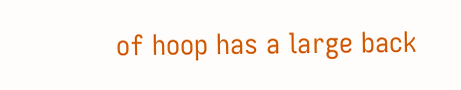of hoop has a large back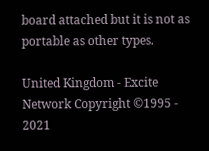board attached but it is not as portable as other types.

United Kingdom - Excite Network Copyright ©1995 - 2021